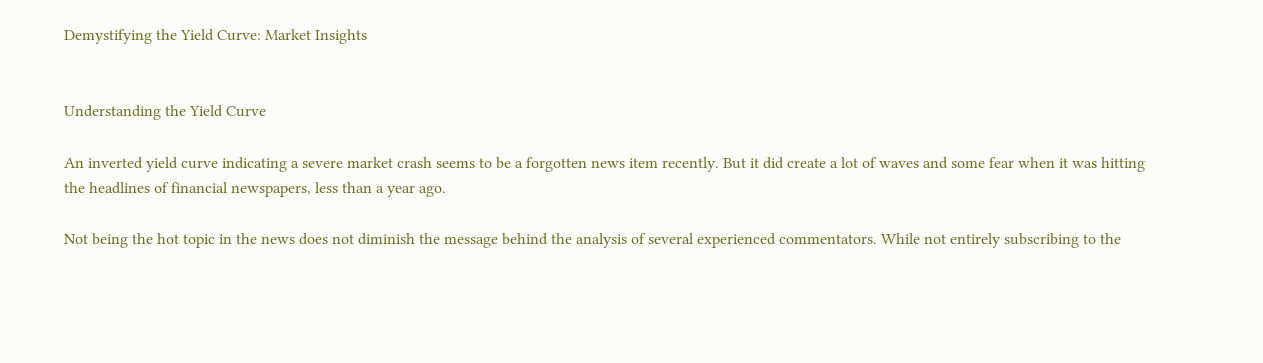Demystifying the Yield Curve: Market Insights


Understanding the Yield Curve

An inverted yield curve indicating a severe market crash seems to be a forgotten news item recently. But it did create a lot of waves and some fear when it was hitting the headlines of financial newspapers, less than a year ago.

Not being the hot topic in the news does not diminish the message behind the analysis of several experienced commentators. While not entirely subscribing to the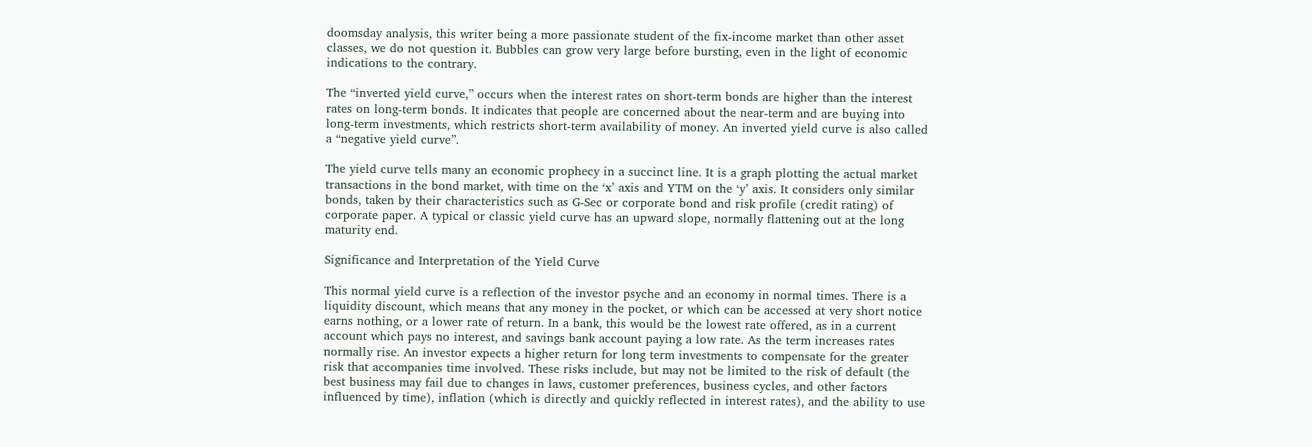doomsday analysis, this writer being a more passionate student of the fix-income market than other asset classes, we do not question it. Bubbles can grow very large before bursting, even in the light of economic indications to the contrary.

The “inverted yield curve,” occurs when the interest rates on short-term bonds are higher than the interest rates on long-term bonds. It indicates that people are concerned about the near-term and are buying into long-term investments, which restricts short-term availability of money. An inverted yield curve is also called a “negative yield curve”.

The yield curve tells many an economic prophecy in a succinct line. It is a graph plotting the actual market transactions in the bond market, with time on the ‘x’ axis and YTM on the ‘y’ axis. It considers only similar bonds, taken by their characteristics such as G-Sec or corporate bond and risk profile (credit rating) of corporate paper. A typical or classic yield curve has an upward slope, normally flattening out at the long maturity end.

Significance and Interpretation of the Yield Curve

This normal yield curve is a reflection of the investor psyche and an economy in normal times. There is a liquidity discount, which means that any money in the pocket, or which can be accessed at very short notice earns nothing, or a lower rate of return. In a bank, this would be the lowest rate offered, as in a current account which pays no interest, and savings bank account paying a low rate. As the term increases rates normally rise. An investor expects a higher return for long term investments to compensate for the greater risk that accompanies time involved. These risks include, but may not be limited to the risk of default (the best business may fail due to changes in laws, customer preferences, business cycles, and other factors influenced by time), inflation (which is directly and quickly reflected in interest rates), and the ability to use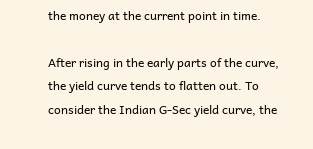the money at the current point in time.

After rising in the early parts of the curve, the yield curve tends to flatten out. To consider the Indian G-Sec yield curve, the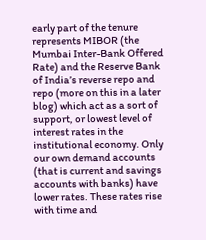early part of the tenure represents MIBOR (the Mumbai Inter-Bank Offered Rate) and the Reserve Bank of India’s reverse repo and repo (more on this in a later blog) which act as a sort of support, or lowest level of interest rates in the institutional economy. Only our own demand accounts (that is current and savings accounts with banks) have lower rates. These rates rise with time and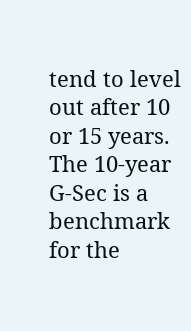tend to level out after 10 or 15 years. The 10-year G-Sec is a benchmark for the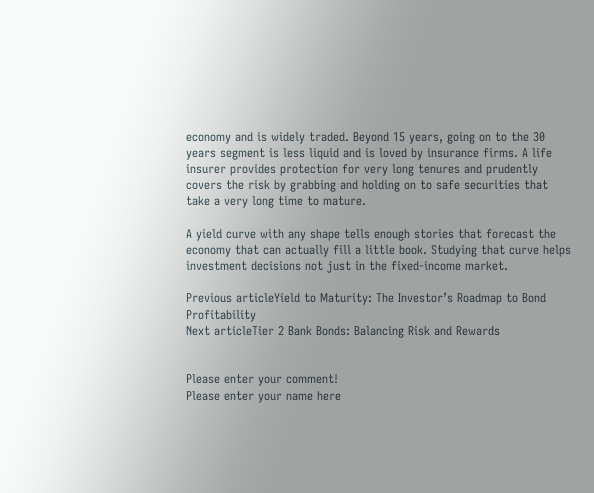economy and is widely traded. Beyond 15 years, going on to the 30 years segment is less liquid and is loved by insurance firms. A life insurer provides protection for very long tenures and prudently covers the risk by grabbing and holding on to safe securities that take a very long time to mature.

A yield curve with any shape tells enough stories that forecast the economy that can actually fill a little book. Studying that curve helps investment decisions not just in the fixed-income market.

Previous articleYield to Maturity: The Investor’s Roadmap to Bond Profitability
Next articleTier 2 Bank Bonds: Balancing Risk and Rewards


Please enter your comment!
Please enter your name here